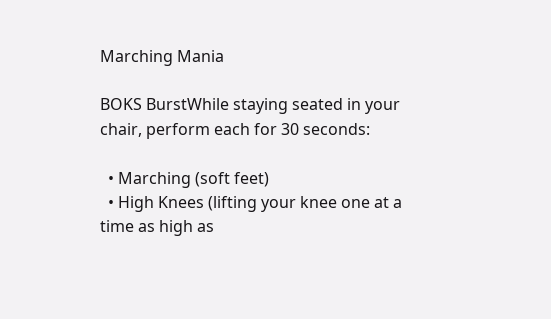Marching Mania

BOKS BurstWhile staying seated in your chair, perform each for 30 seconds:

  • Marching (soft feet)
  • High Knees (lifting your knee one at a time as high as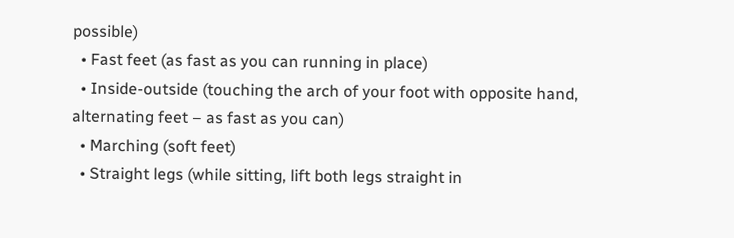possible)
  • Fast feet (as fast as you can running in place)
  • Inside-outside (touching the arch of your foot with opposite hand, alternating feet – as fast as you can)
  • Marching (soft feet)
  • Straight legs (while sitting, lift both legs straight in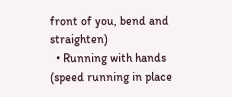front of you, bend and straighten)
  • Running with hands (speed running in place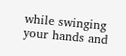while swinging your hands and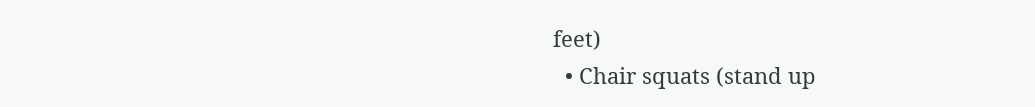feet)
  • Chair squats (stand up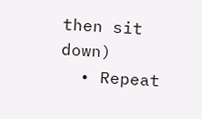then sit down)
  • Repeat